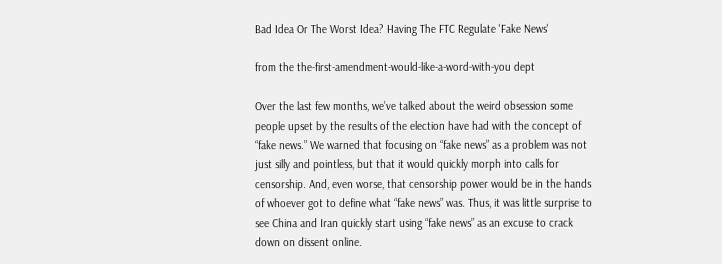Bad Idea Or The Worst Idea? Having The FTC Regulate 'Fake News'

from the the-first-amendment-would-like-a-word-with-you dept

Over the last few months, we’ve talked about the weird obsession some people upset by the results of the election have had with the concept of “fake news.” We warned that focusing on “fake news” as a problem was not just silly and pointless, but that it would quickly morph into calls for censorship. And, even worse, that censorship power would be in the hands of whoever got to define what “fake news” was. Thus, it was little surprise to see China and Iran quickly start using “fake news” as an excuse to crack down on dissent online.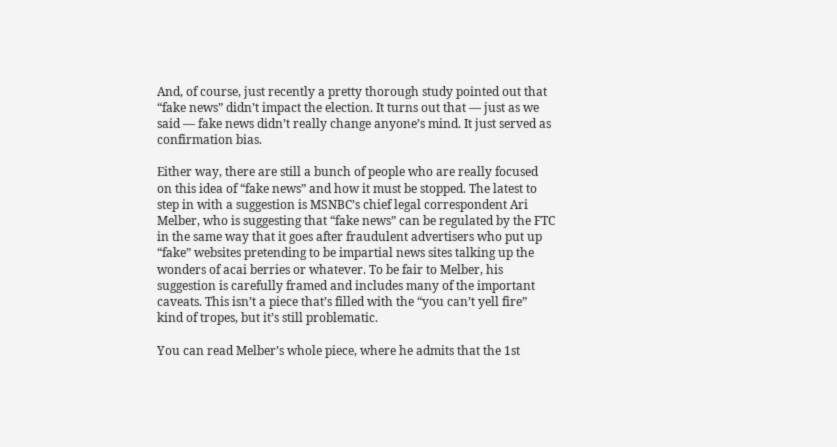And, of course, just recently a pretty thorough study pointed out that “fake news” didn’t impact the election. It turns out that — just as we said — fake news didn’t really change anyone’s mind. It just served as confirmation bias.

Either way, there are still a bunch of people who are really focused on this idea of “fake news” and how it must be stopped. The latest to step in with a suggestion is MSNBC’s chief legal correspondent Ari Melber, who is suggesting that “fake news” can be regulated by the FTC in the same way that it goes after fraudulent advertisers who put up “fake” websites pretending to be impartial news sites talking up the wonders of acai berries or whatever. To be fair to Melber, his suggestion is carefully framed and includes many of the important caveats. This isn’t a piece that’s filled with the “you can’t yell fire” kind of tropes, but it’s still problematic.

You can read Melber’s whole piece, where he admits that the 1st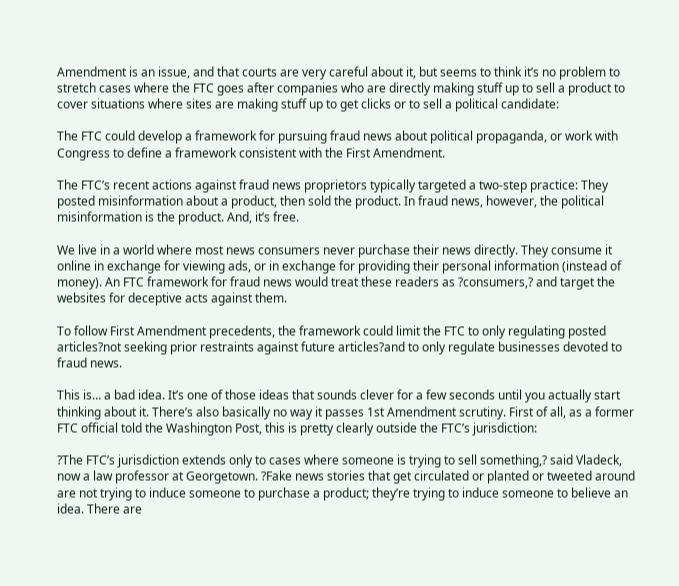Amendment is an issue, and that courts are very careful about it, but seems to think it’s no problem to stretch cases where the FTC goes after companies who are directly making stuff up to sell a product to cover situations where sites are making stuff up to get clicks or to sell a political candidate:

The FTC could develop a framework for pursuing fraud news about political propaganda, or work with Congress to define a framework consistent with the First Amendment.

The FTC’s recent actions against fraud news proprietors typically targeted a two-step practice: They posted misinformation about a product, then sold the product. In fraud news, however, the political misinformation is the product. And, it’s free.

We live in a world where most news consumers never purchase their news directly. They consume it online in exchange for viewing ads, or in exchange for providing their personal information (instead of money). An FTC framework for fraud news would treat these readers as ?consumers,? and target the websites for deceptive acts against them.

To follow First Amendment precedents, the framework could limit the FTC to only regulating posted articles?not seeking prior restraints against future articles?and to only regulate businesses devoted to fraud news.

This is… a bad idea. It’s one of those ideas that sounds clever for a few seconds until you actually start thinking about it. There’s also basically no way it passes 1st Amendment scrutiny. First of all, as a former FTC official told the Washington Post, this is pretty clearly outside the FTC’s jurisdiction:

?The FTC’s jurisdiction extends only to cases where someone is trying to sell something,? said Vladeck, now a law professor at Georgetown. ?Fake news stories that get circulated or planted or tweeted around are not trying to induce someone to purchase a product; they’re trying to induce someone to believe an idea. There are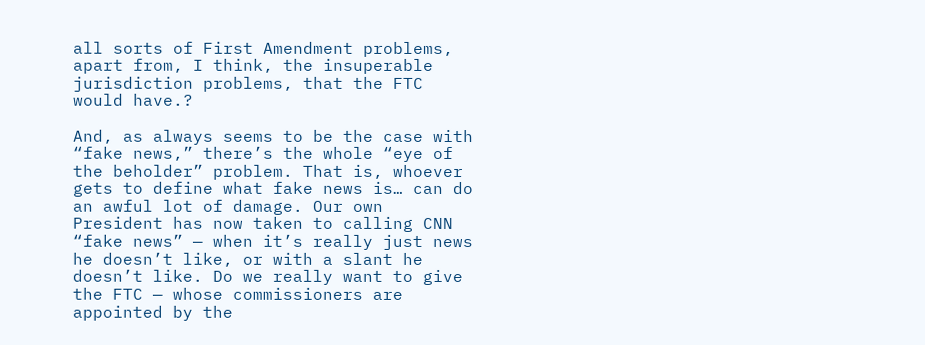all sorts of First Amendment problems, apart from, I think, the insuperable jurisdiction problems, that the FTC would have.?

And, as always seems to be the case with “fake news,” there’s the whole “eye of the beholder” problem. That is, whoever gets to define what fake news is… can do an awful lot of damage. Our own President has now taken to calling CNN “fake news” — when it’s really just news he doesn’t like, or with a slant he doesn’t like. Do we really want to give the FTC — whose commissioners are appointed by the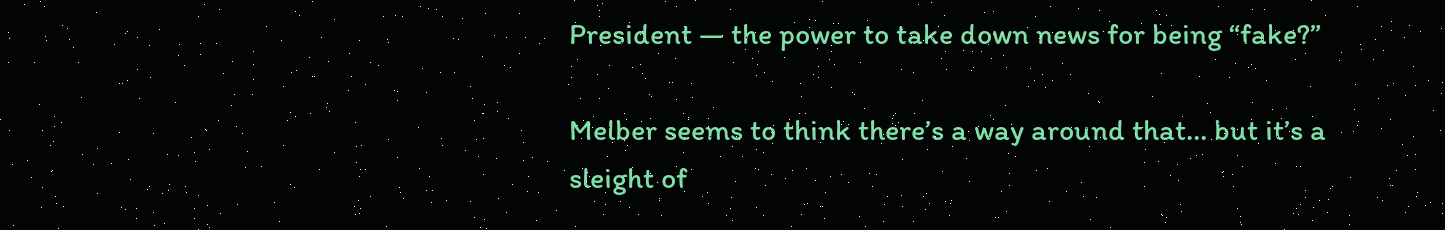President — the power to take down news for being “fake?”

Melber seems to think there’s a way around that… but it’s a sleight of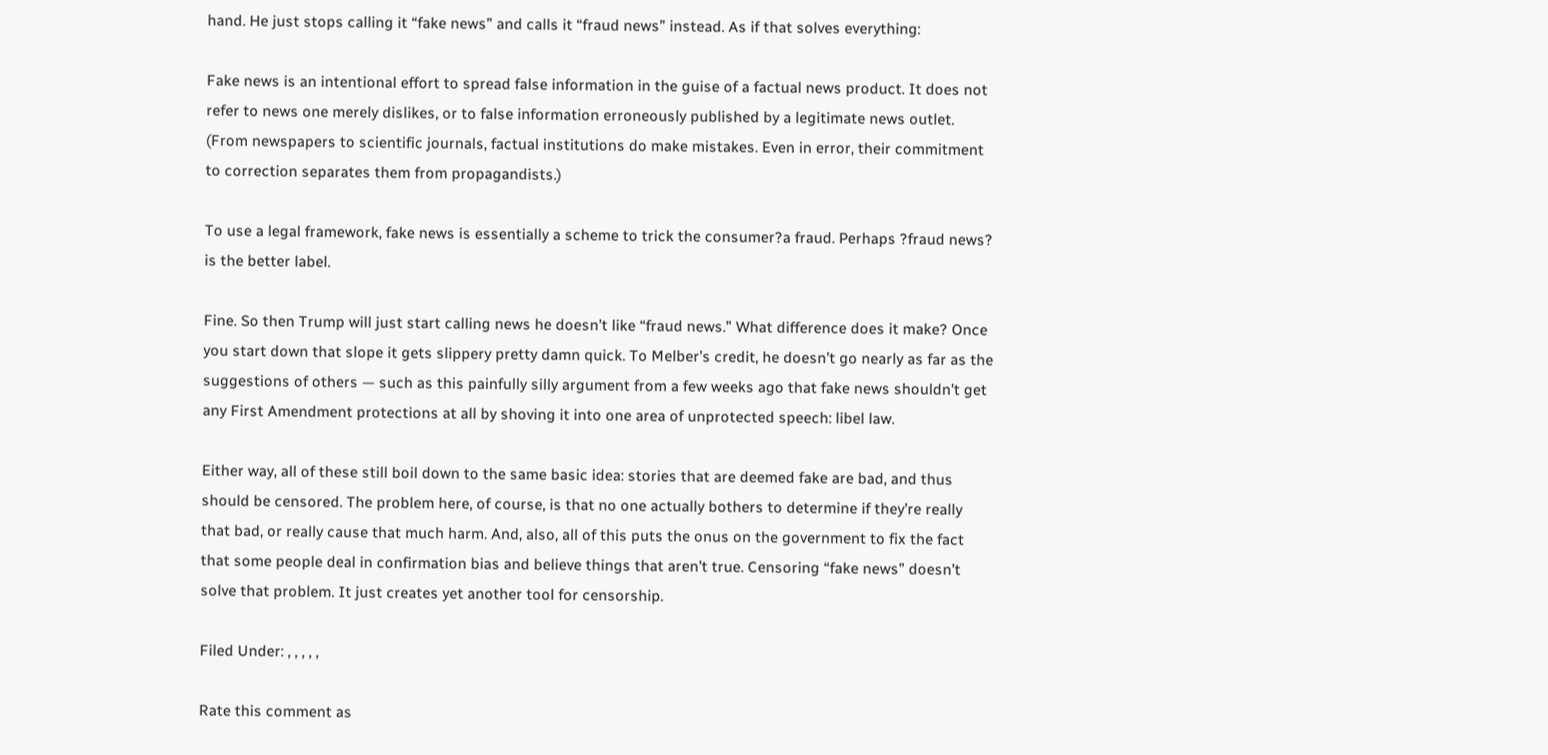hand. He just stops calling it “fake news” and calls it “fraud news” instead. As if that solves everything:

Fake news is an intentional effort to spread false information in the guise of a factual news product. It does not refer to news one merely dislikes, or to false information erroneously published by a legitimate news outlet. (From newspapers to scientific journals, factual institutions do make mistakes. Even in error, their commitment to correction separates them from propagandists.)

To use a legal framework, fake news is essentially a scheme to trick the consumer?a fraud. Perhaps ?fraud news? is the better label.

Fine. So then Trump will just start calling news he doesn’t like “fraud news.” What difference does it make? Once you start down that slope it gets slippery pretty damn quick. To Melber’s credit, he doesn’t go nearly as far as the suggestions of others — such as this painfully silly argument from a few weeks ago that fake news shouldn’t get any First Amendment protections at all by shoving it into one area of unprotected speech: libel law.

Either way, all of these still boil down to the same basic idea: stories that are deemed fake are bad, and thus should be censored. The problem here, of course, is that no one actually bothers to determine if they’re really that bad, or really cause that much harm. And, also, all of this puts the onus on the government to fix the fact that some people deal in confirmation bias and believe things that aren’t true. Censoring “fake news” doesn’t solve that problem. It just creates yet another tool for censorship.

Filed Under: , , , , ,

Rate this comment as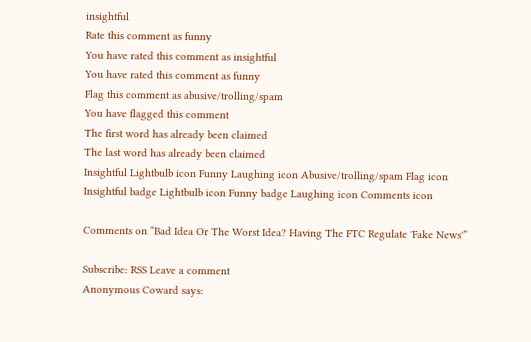insightful
Rate this comment as funny
You have rated this comment as insightful
You have rated this comment as funny
Flag this comment as abusive/trolling/spam
You have flagged this comment
The first word has already been claimed
The last word has already been claimed
Insightful Lightbulb icon Funny Laughing icon Abusive/trolling/spam Flag icon Insightful badge Lightbulb icon Funny badge Laughing icon Comments icon

Comments on “Bad Idea Or The Worst Idea? Having The FTC Regulate 'Fake News'”

Subscribe: RSS Leave a comment
Anonymous Coward says: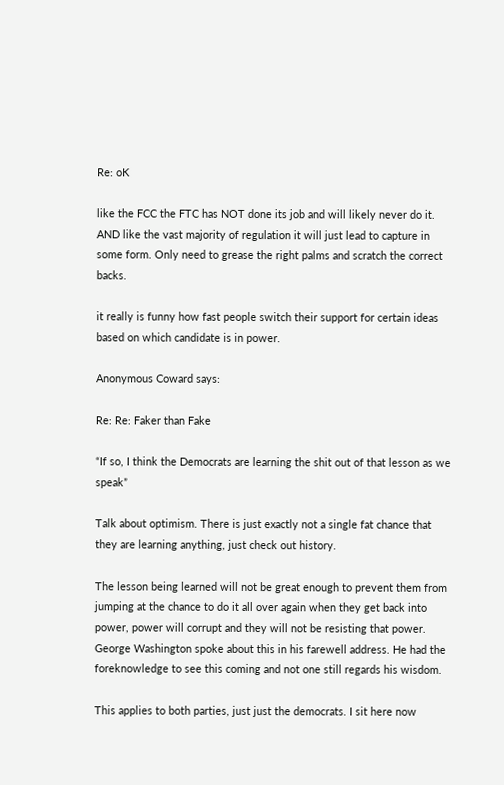Re: oK

like the FCC the FTC has NOT done its job and will likely never do it. AND like the vast majority of regulation it will just lead to capture in some form. Only need to grease the right palms and scratch the correct backs.

it really is funny how fast people switch their support for certain ideas based on which candidate is in power.

Anonymous Coward says:

Re: Re: Faker than Fake

“If so, I think the Democrats are learning the shit out of that lesson as we speak”

Talk about optimism. There is just exactly not a single fat chance that they are learning anything, just check out history.

The lesson being learned will not be great enough to prevent them from jumping at the chance to do it all over again when they get back into power, power will corrupt and they will not be resisting that power. George Washington spoke about this in his farewell address. He had the foreknowledge to see this coming and not one still regards his wisdom.

This applies to both parties, just just the democrats. I sit here now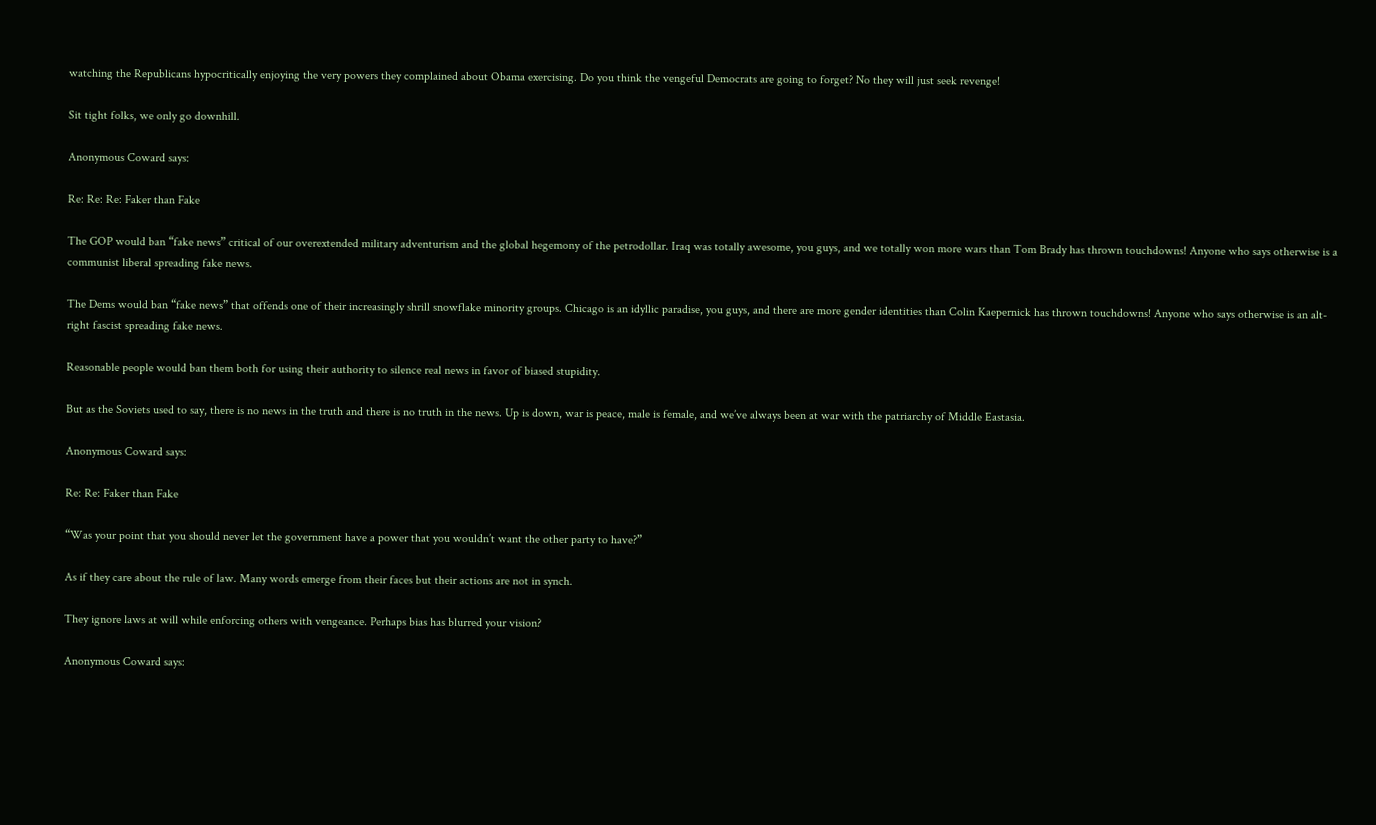watching the Republicans hypocritically enjoying the very powers they complained about Obama exercising. Do you think the vengeful Democrats are going to forget? No they will just seek revenge!

Sit tight folks, we only go downhill.

Anonymous Coward says:

Re: Re: Re: Faker than Fake

The GOP would ban “fake news” critical of our overextended military adventurism and the global hegemony of the petrodollar. Iraq was totally awesome, you guys, and we totally won more wars than Tom Brady has thrown touchdowns! Anyone who says otherwise is a communist liberal spreading fake news.

The Dems would ban “fake news” that offends one of their increasingly shrill snowflake minority groups. Chicago is an idyllic paradise, you guys, and there are more gender identities than Colin Kaepernick has thrown touchdowns! Anyone who says otherwise is an alt-right fascist spreading fake news.

Reasonable people would ban them both for using their authority to silence real news in favor of biased stupidity.

But as the Soviets used to say, there is no news in the truth and there is no truth in the news. Up is down, war is peace, male is female, and we’ve always been at war with the patriarchy of Middle Eastasia.

Anonymous Coward says:

Re: Re: Faker than Fake

“Was your point that you should never let the government have a power that you wouldn’t want the other party to have?”

As if they care about the rule of law. Many words emerge from their faces but their actions are not in synch.

They ignore laws at will while enforcing others with vengeance. Perhaps bias has blurred your vision?

Anonymous Coward says: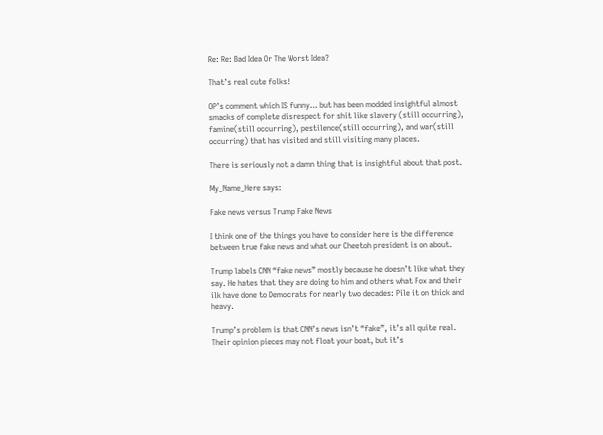Re: Re: Bad Idea Or The Worst Idea?

That’s real cute folks!

OP’s comment which IS funny… but has been modded insightful almost smacks of complete disrespect for shit like slavery (still occurring), famine(still occurring), pestilence(still occurring), and war(still occurring) that has visited and still visiting many places.

There is seriously not a damn thing that is insightful about that post.

My_Name_Here says:

Fake news versus Trump Fake News

I think one of the things you have to consider here is the difference between true fake news and what our Cheetoh president is on about.

Trump labels CNN “fake news” mostly because he doesn’t like what they say. He hates that they are doing to him and others what Fox and their ilk have done to Democrats for nearly two decades: Pile it on thick and heavy.

Trump’s problem is that CNN’s news isn’t “fake”, it’s all quite real. Their opinion pieces may not float your boat, but it’s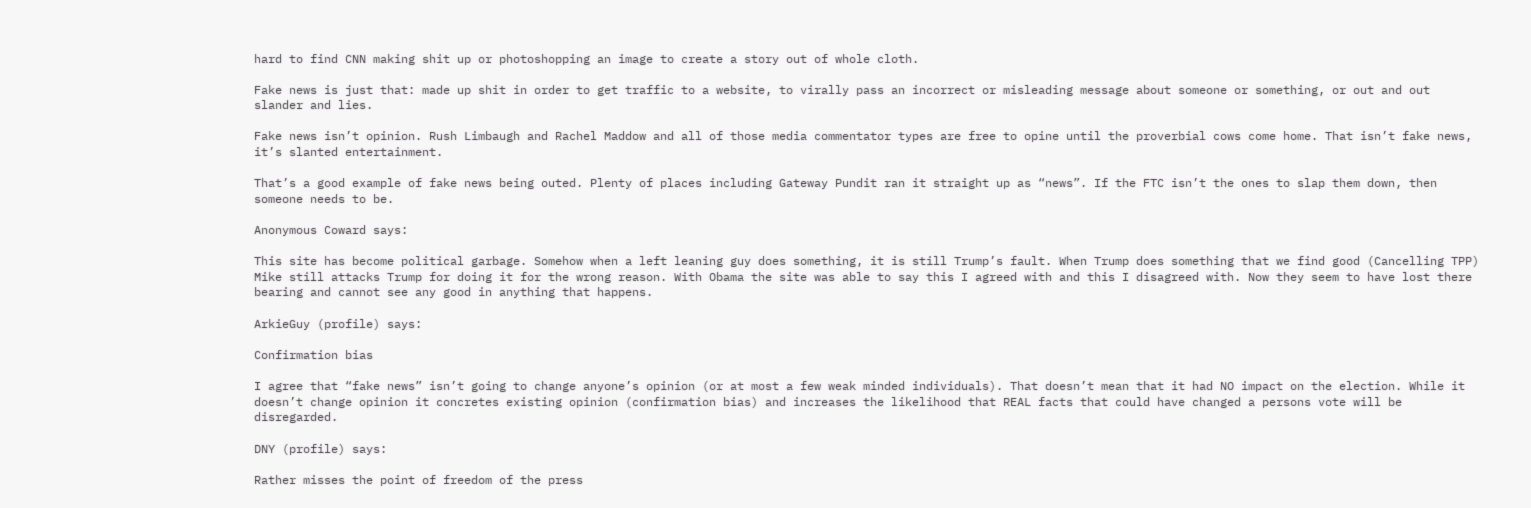hard to find CNN making shit up or photoshopping an image to create a story out of whole cloth.

Fake news is just that: made up shit in order to get traffic to a website, to virally pass an incorrect or misleading message about someone or something, or out and out slander and lies.

Fake news isn’t opinion. Rush Limbaugh and Rachel Maddow and all of those media commentator types are free to opine until the proverbial cows come home. That isn’t fake news, it’s slanted entertainment.

That’s a good example of fake news being outed. Plenty of places including Gateway Pundit ran it straight up as “news”. If the FTC isn’t the ones to slap them down, then someone needs to be.

Anonymous Coward says:

This site has become political garbage. Somehow when a left leaning guy does something, it is still Trump’s fault. When Trump does something that we find good (Cancelling TPP) Mike still attacks Trump for doing it for the wrong reason. With Obama the site was able to say this I agreed with and this I disagreed with. Now they seem to have lost there bearing and cannot see any good in anything that happens.

ArkieGuy (profile) says:

Confirmation bias

I agree that “fake news” isn’t going to change anyone’s opinion (or at most a few weak minded individuals). That doesn’t mean that it had NO impact on the election. While it doesn’t change opinion it concretes existing opinion (confirmation bias) and increases the likelihood that REAL facts that could have changed a persons vote will be disregarded.

DNY (profile) says:

Rather misses the point of freedom of the press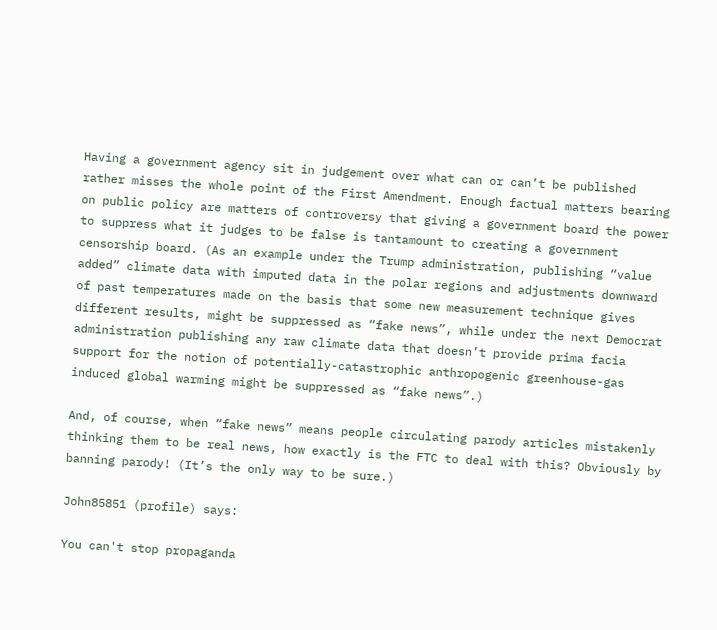Having a government agency sit in judgement over what can or can’t be published rather misses the whole point of the First Amendment. Enough factual matters bearing on public policy are matters of controversy that giving a government board the power to suppress what it judges to be false is tantamount to creating a government censorship board. (As an example under the Trump administration, publishing “value added” climate data with imputed data in the polar regions and adjustments downward of past temperatures made on the basis that some new measurement technique gives different results, might be suppressed as “fake news”, while under the next Democrat administration publishing any raw climate data that doesn’t provide prima facia support for the notion of potentially-catastrophic anthropogenic greenhouse-gas induced global warming might be suppressed as “fake news”.)

And, of course, when “fake news” means people circulating parody articles mistakenly thinking them to be real news, how exactly is the FTC to deal with this? Obviously by banning parody! (It’s the only way to be sure.)

John85851 (profile) says:

You can't stop propaganda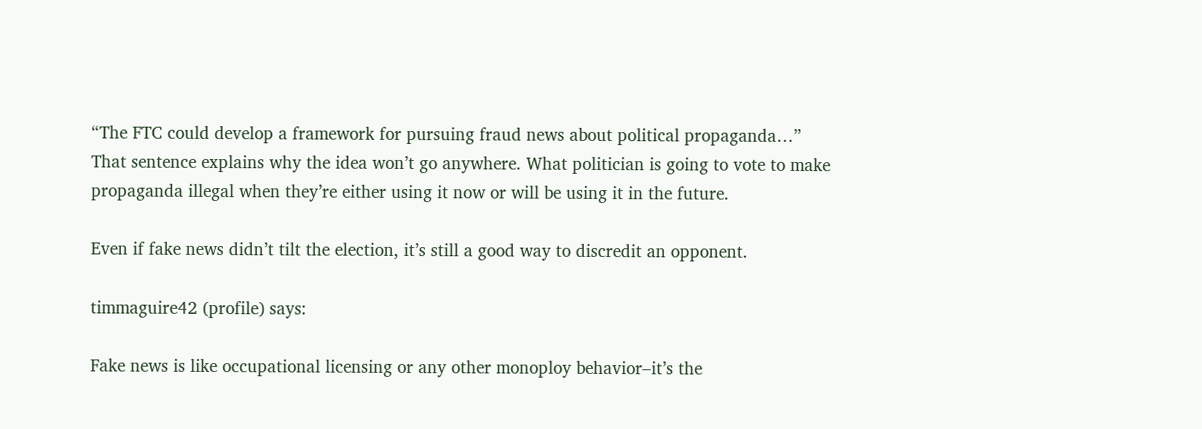“The FTC could develop a framework for pursuing fraud news about political propaganda…”
That sentence explains why the idea won’t go anywhere. What politician is going to vote to make propaganda illegal when they’re either using it now or will be using it in the future.

Even if fake news didn’t tilt the election, it’s still a good way to discredit an opponent.

timmaguire42 (profile) says:

Fake news is like occupational licensing or any other monoploy behavior–it’s the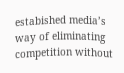estabished media’s way of eliminating competition without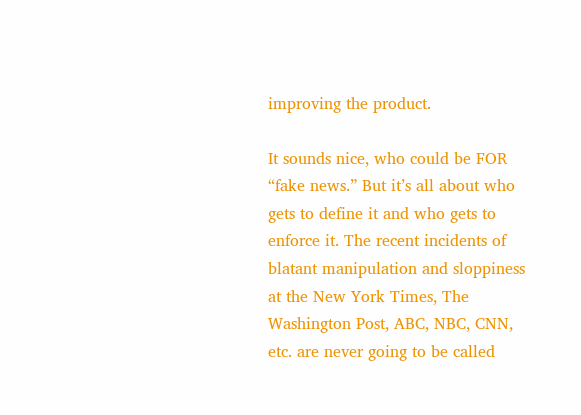improving the product.

It sounds nice, who could be FOR “fake news.” But it’s all about who gets to define it and who gets to enforce it. The recent incidents of blatant manipulation and sloppiness at the New York Times, The Washington Post, ABC, NBC, CNN, etc. are never going to be called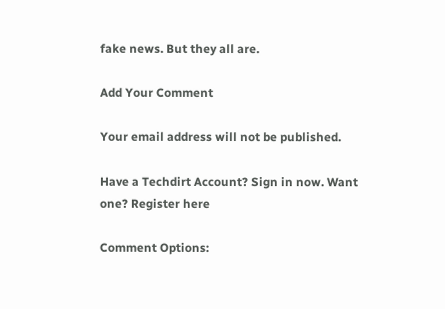fake news. But they all are.

Add Your Comment

Your email address will not be published.

Have a Techdirt Account? Sign in now. Want one? Register here

Comment Options: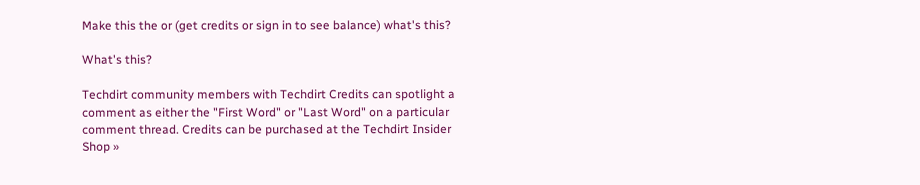Make this the or (get credits or sign in to see balance) what's this?

What's this?

Techdirt community members with Techdirt Credits can spotlight a comment as either the "First Word" or "Last Word" on a particular comment thread. Credits can be purchased at the Techdirt Insider Shop »